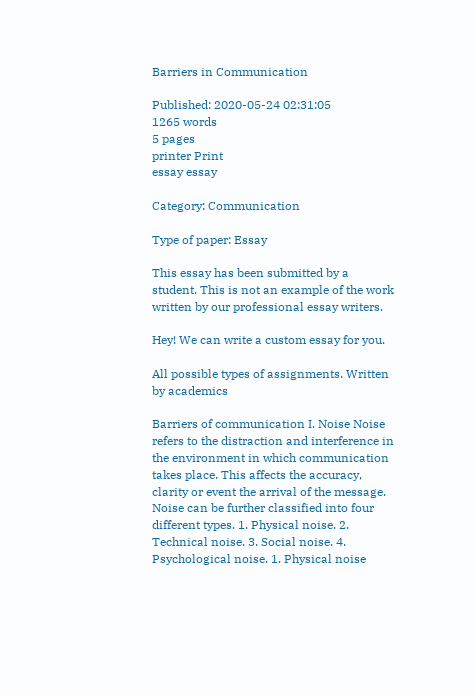Barriers in Communication

Published: 2020-05-24 02:31:05
1265 words
5 pages
printer Print
essay essay

Category: Communication

Type of paper: Essay

This essay has been submitted by a student. This is not an example of the work written by our professional essay writers.

Hey! We can write a custom essay for you.

All possible types of assignments. Written by academics

Barriers of communication I. Noise Noise refers to the distraction and interference in the environment in which communication takes place. This affects the accuracy, clarity or event the arrival of the message. Noise can be further classified into four different types. 1. Physical noise. 2. Technical noise. 3. Social noise. 4. Psychological noise. 1. Physical noise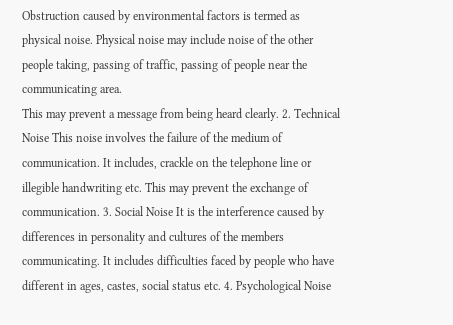Obstruction caused by environmental factors is termed as physical noise. Physical noise may include noise of the other people taking, passing of traffic, passing of people near the communicating area.
This may prevent a message from being heard clearly. 2. Technical Noise This noise involves the failure of the medium of communication. It includes, crackle on the telephone line or illegible handwriting etc. This may prevent the exchange of communication. 3. Social Noise It is the interference caused by differences in personality and cultures of the members communicating. It includes difficulties faced by people who have different in ages, castes, social status etc. 4. Psychological Noise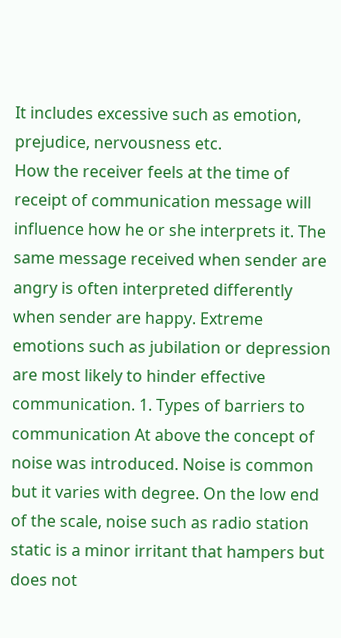It includes excessive such as emotion, prejudice, nervousness etc.
How the receiver feels at the time of receipt of communication message will influence how he or she interprets it. The same message received when sender are angry is often interpreted differently when sender are happy. Extreme emotions such as jubilation or depression are most likely to hinder effective communication. 1. Types of barriers to communication At above the concept of noise was introduced. Noise is common but it varies with degree. On the low end of the scale, noise such as radio station static is a minor irritant that hampers but does not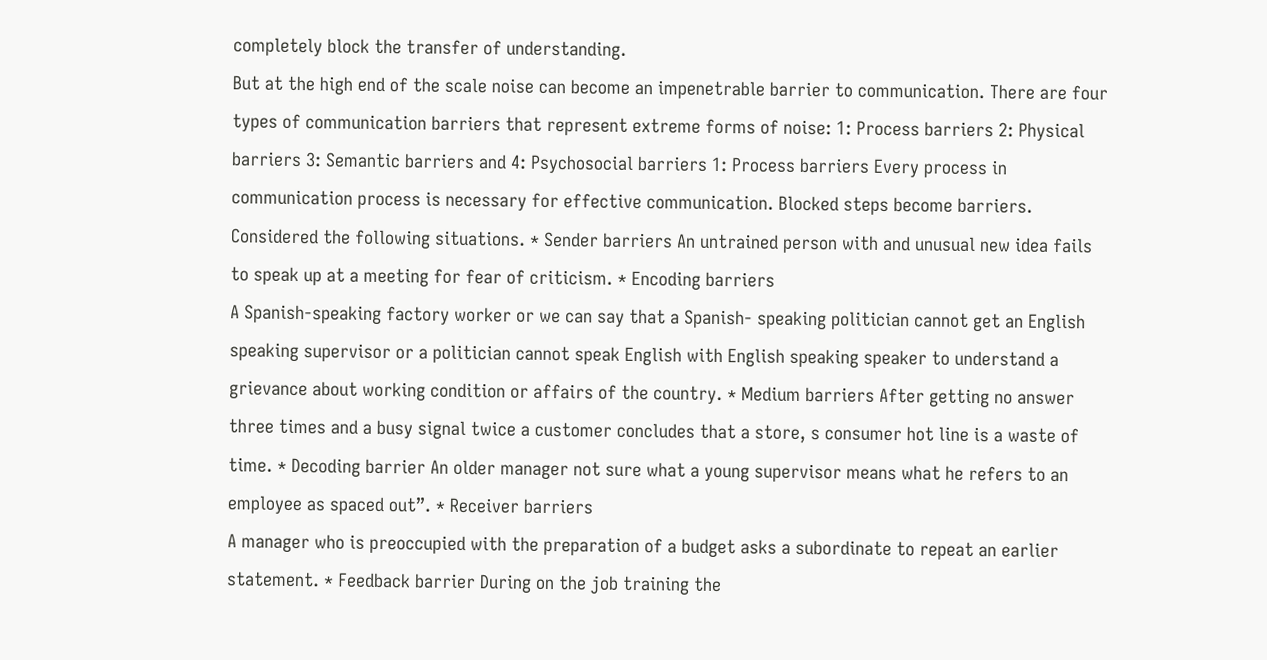completely block the transfer of understanding.
But at the high end of the scale noise can become an impenetrable barrier to communication. There are four types of communication barriers that represent extreme forms of noise: 1: Process barriers 2: Physical barriers 3: Semantic barriers and 4: Psychosocial barriers 1: Process barriers Every process in communication process is necessary for effective communication. Blocked steps become barriers. Considered the following situations. * Sender barriers An untrained person with and unusual new idea fails to speak up at a meeting for fear of criticism. * Encoding barriers
A Spanish-speaking factory worker or we can say that a Spanish- speaking politician cannot get an English speaking supervisor or a politician cannot speak English with English speaking speaker to understand a grievance about working condition or affairs of the country. * Medium barriers After getting no answer three times and a busy signal twice a customer concludes that a store, s consumer hot line is a waste of time. * Decoding barrier An older manager not sure what a young supervisor means what he refers to an employee as spaced out”. * Receiver barriers
A manager who is preoccupied with the preparation of a budget asks a subordinate to repeat an earlier statement. * Feedback barrier During on the job training the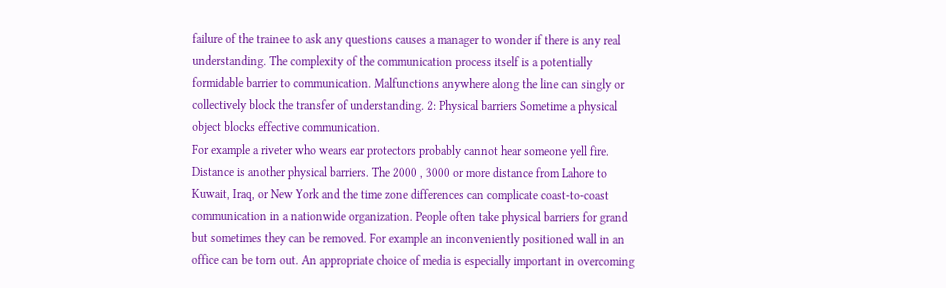failure of the trainee to ask any questions causes a manager to wonder if there is any real understanding. The complexity of the communication process itself is a potentially formidable barrier to communication. Malfunctions anywhere along the line can singly or collectively block the transfer of understanding. 2: Physical barriers Sometime a physical object blocks effective communication.
For example a riveter who wears ear protectors probably cannot hear someone yell fire. Distance is another physical barriers. The 2000 , 3000 or more distance from Lahore to Kuwait, Iraq, or New York and the time zone differences can complicate coast-to-coast communication in a nationwide organization. People often take physical barriers for grand but sometimes they can be removed. For example an inconveniently positioned wall in an office can be torn out. An appropriate choice of media is especially important in overcoming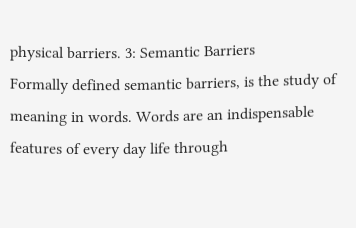physical barriers. 3: Semantic Barriers
Formally defined semantic barriers, is the study of meaning in words. Words are an indispensable features of every day life through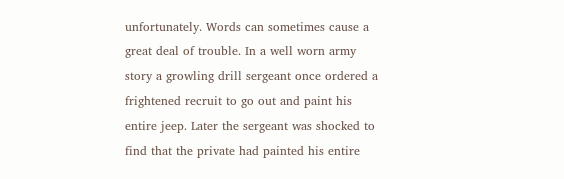unfortunately. Words can sometimes cause a great deal of trouble. In a well worn army story a growling drill sergeant once ordered a frightened recruit to go out and paint his entire jeep. Later the sergeant was shocked to find that the private had painted his entire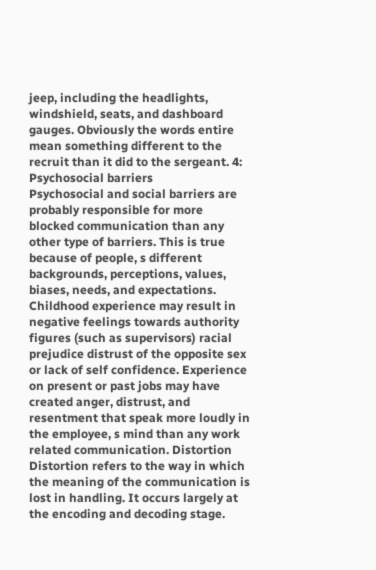jeep, including the headlights, windshield, seats, and dashboard gauges. Obviously the words entire mean something different to the recruit than it did to the sergeant. 4: Psychosocial barriers
Psychosocial and social barriers are probably responsible for more blocked communication than any other type of barriers. This is true because of people, s different backgrounds, perceptions, values, biases, needs, and expectations. Childhood experience may result in negative feelings towards authority figures (such as supervisors) racial prejudice distrust of the opposite sex or lack of self confidence. Experience on present or past jobs may have created anger, distrust, and resentment that speak more loudly in the employee, s mind than any work related communication. Distortion
Distortion refers to the way in which the meaning of the communication is lost in handling. It occurs largely at the encoding and decoding stage.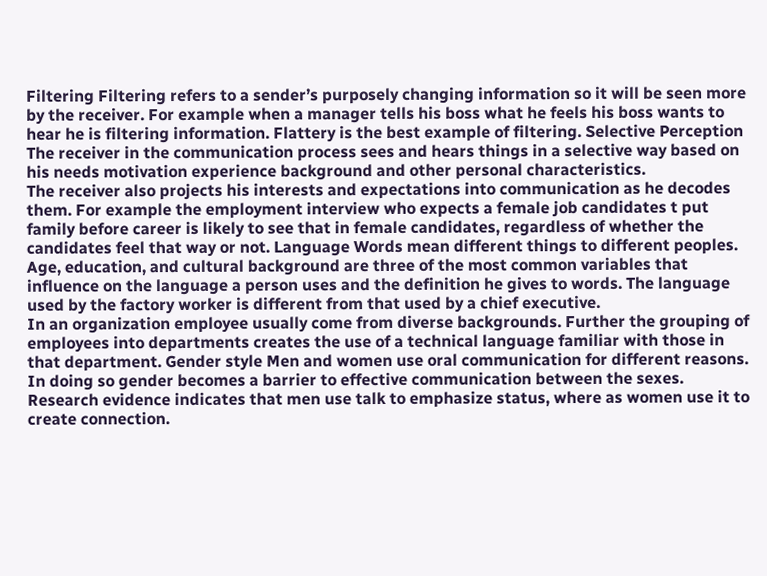Filtering Filtering refers to a sender’s purposely changing information so it will be seen more by the receiver. For example when a manager tells his boss what he feels his boss wants to hear he is filtering information. Flattery is the best example of filtering. Selective Perception The receiver in the communication process sees and hears things in a selective way based on his needs motivation experience background and other personal characteristics.
The receiver also projects his interests and expectations into communication as he decodes them. For example the employment interview who expects a female job candidates t put family before career is likely to see that in female candidates, regardless of whether the candidates feel that way or not. Language Words mean different things to different peoples. Age, education, and cultural background are three of the most common variables that influence on the language a person uses and the definition he gives to words. The language used by the factory worker is different from that used by a chief executive.
In an organization employee usually come from diverse backgrounds. Further the grouping of employees into departments creates the use of a technical language familiar with those in that department. Gender style Men and women use oral communication for different reasons. In doing so gender becomes a barrier to effective communication between the sexes. Research evidence indicates that men use talk to emphasize status, where as women use it to create connection.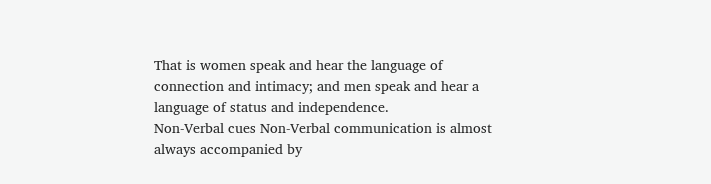That is women speak and hear the language of connection and intimacy; and men speak and hear a language of status and independence.
Non-Verbal cues Non-Verbal communication is almost always accompanied by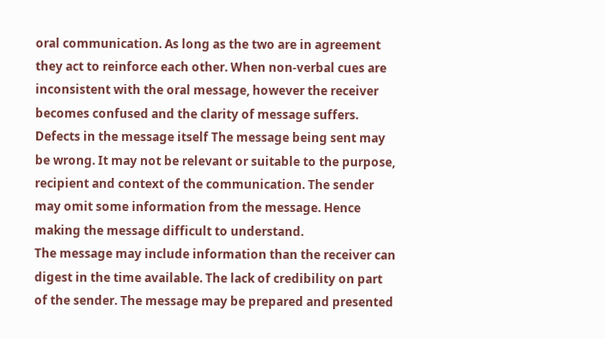oral communication. As long as the two are in agreement they act to reinforce each other. When non-verbal cues are inconsistent with the oral message, however the receiver becomes confused and the clarity of message suffers. Defects in the message itself The message being sent may be wrong. It may not be relevant or suitable to the purpose, recipient and context of the communication. The sender may omit some information from the message. Hence making the message difficult to understand.
The message may include information than the receiver can digest in the time available. The lack of credibility on part of the sender. The message may be prepared and presented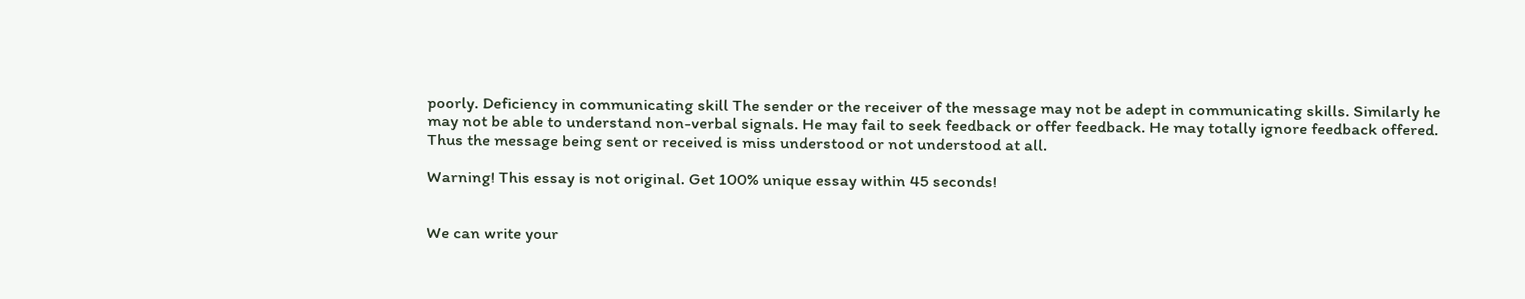poorly. Deficiency in communicating skill The sender or the receiver of the message may not be adept in communicating skills. Similarly he may not be able to understand non-verbal signals. He may fail to seek feedback or offer feedback. He may totally ignore feedback offered. Thus the message being sent or received is miss understood or not understood at all.

Warning! This essay is not original. Get 100% unique essay within 45 seconds!


We can write your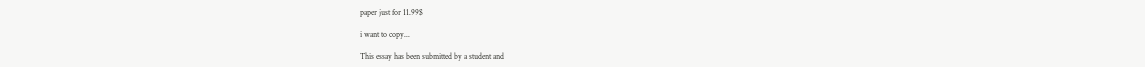paper just for 11.99$

i want to copy...

This essay has been submitted by a student and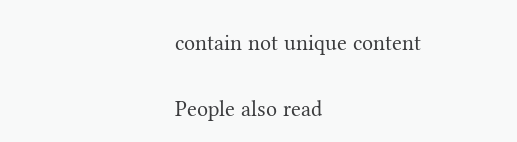contain not unique content

People also read